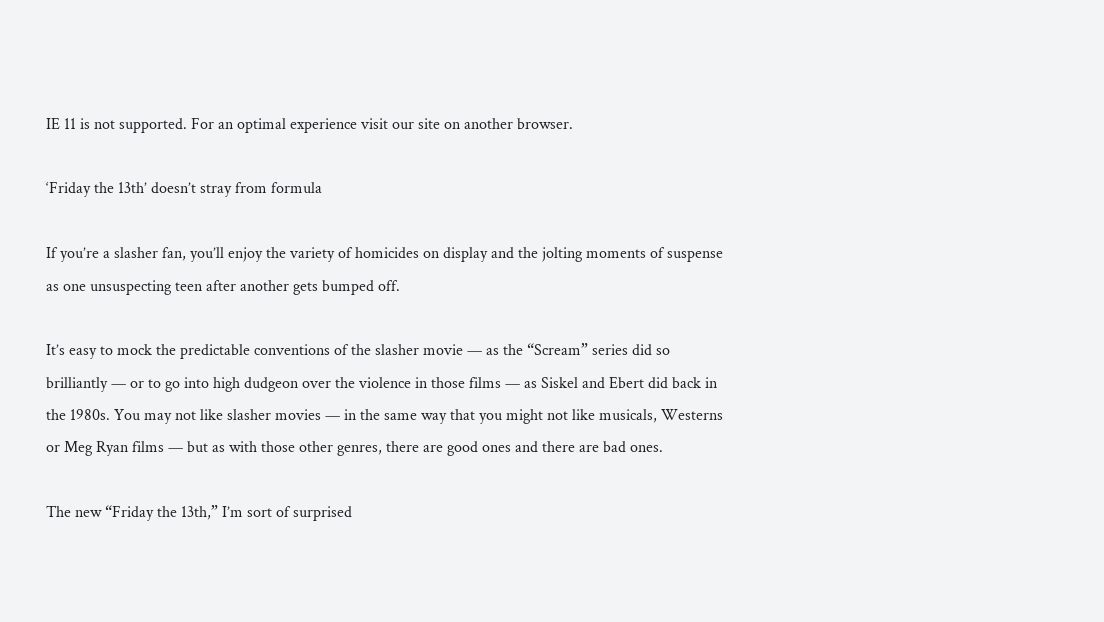IE 11 is not supported. For an optimal experience visit our site on another browser.

‘Friday the 13th’ doesn’t stray from formula

If you’re a slasher fan, you’ll enjoy the variety of homicides on display and the jolting moments of suspense as one unsuspecting teen after another gets bumped off.

It’s easy to mock the predictable conventions of the slasher movie — as the “Scream” series did so brilliantly — or to go into high dudgeon over the violence in those films — as Siskel and Ebert did back in the 1980s. You may not like slasher movies — in the same way that you might not like musicals, Westerns or Meg Ryan films — but as with those other genres, there are good ones and there are bad ones.

The new “Friday the 13th,” I’m sort of surprised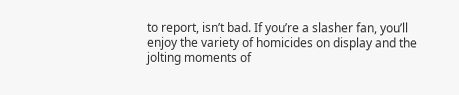to report, isn’t bad. If you’re a slasher fan, you’ll enjoy the variety of homicides on display and the jolting moments of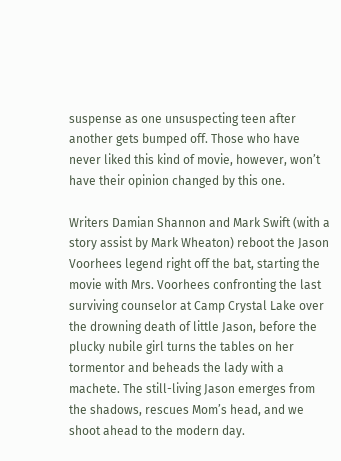suspense as one unsuspecting teen after another gets bumped off. Those who have never liked this kind of movie, however, won’t have their opinion changed by this one.

Writers Damian Shannon and Mark Swift (with a story assist by Mark Wheaton) reboot the Jason Voorhees legend right off the bat, starting the movie with Mrs. Voorhees confronting the last surviving counselor at Camp Crystal Lake over the drowning death of little Jason, before the plucky nubile girl turns the tables on her tormentor and beheads the lady with a machete. The still-living Jason emerges from the shadows, rescues Mom’s head, and we shoot ahead to the modern day.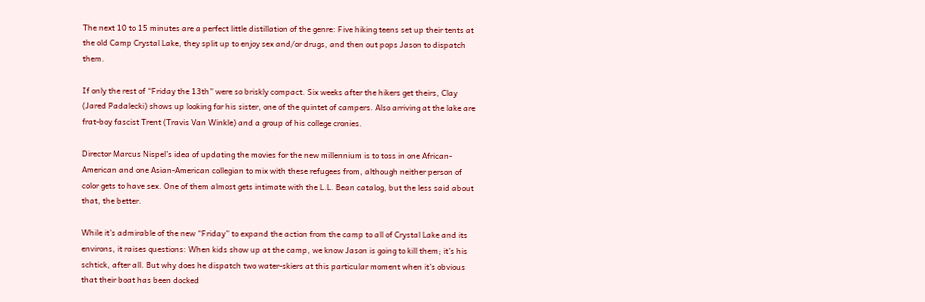The next 10 to 15 minutes are a perfect little distillation of the genre: Five hiking teens set up their tents at the old Camp Crystal Lake, they split up to enjoy sex and/or drugs, and then out pops Jason to dispatch them.

If only the rest of “Friday the 13th” were so briskly compact. Six weeks after the hikers get theirs, Clay (Jared Padalecki) shows up looking for his sister, one of the quintet of campers. Also arriving at the lake are frat-boy fascist Trent (Travis Van Winkle) and a group of his college cronies.

Director Marcus Nispel’s idea of updating the movies for the new millennium is to toss in one African-American and one Asian-American collegian to mix with these refugees from, although neither person of color gets to have sex. One of them almost gets intimate with the L.L. Bean catalog, but the less said about that, the better.

While it’s admirable of the new “Friday” to expand the action from the camp to all of Crystal Lake and its environs, it raises questions: When kids show up at the camp, we know Jason is going to kill them; it’s his schtick, after all. But why does he dispatch two water-skiers at this particular moment when it’s obvious that their boat has been docked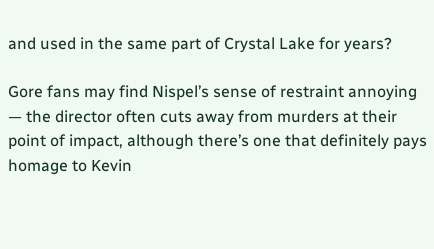and used in the same part of Crystal Lake for years?

Gore fans may find Nispel’s sense of restraint annoying — the director often cuts away from murders at their point of impact, although there’s one that definitely pays homage to Kevin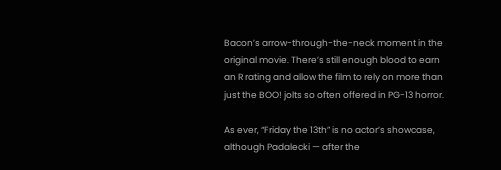Bacon’s arrow-through-the-neck moment in the original movie. There’s still enough blood to earn an R rating and allow the film to rely on more than just the BOO! jolts so often offered in PG-13 horror.

As ever, “Friday the 13th” is no actor’s showcase, although Padalecki — after the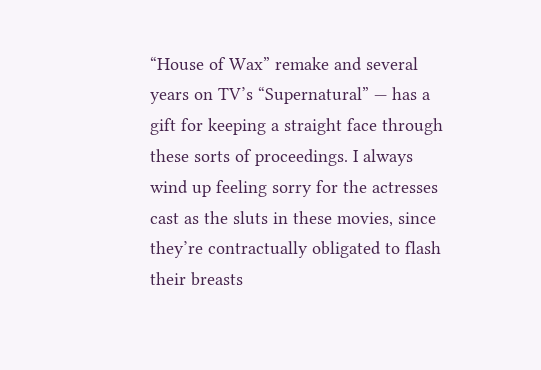“House of Wax” remake and several years on TV’s “Supernatural” — has a gift for keeping a straight face through these sorts of proceedings. I always wind up feeling sorry for the actresses cast as the sluts in these movies, since they’re contractually obligated to flash their breasts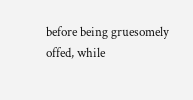before being gruesomely offed, while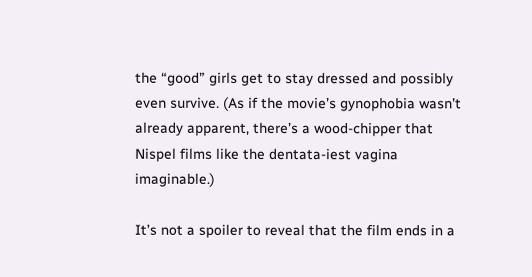the “good” girls get to stay dressed and possibly even survive. (As if the movie’s gynophobia wasn’t already apparent, there’s a wood-chipper that Nispel films like the dentata-iest vagina imaginable.)

It’s not a spoiler to reveal that the film ends in a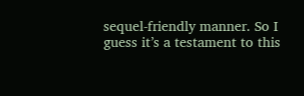sequel-friendly manner. So I guess it’s a testament to this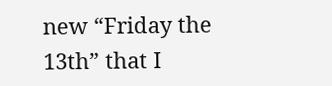new “Friday the 13th” that I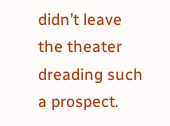didn’t leave the theater dreading such a prospect.